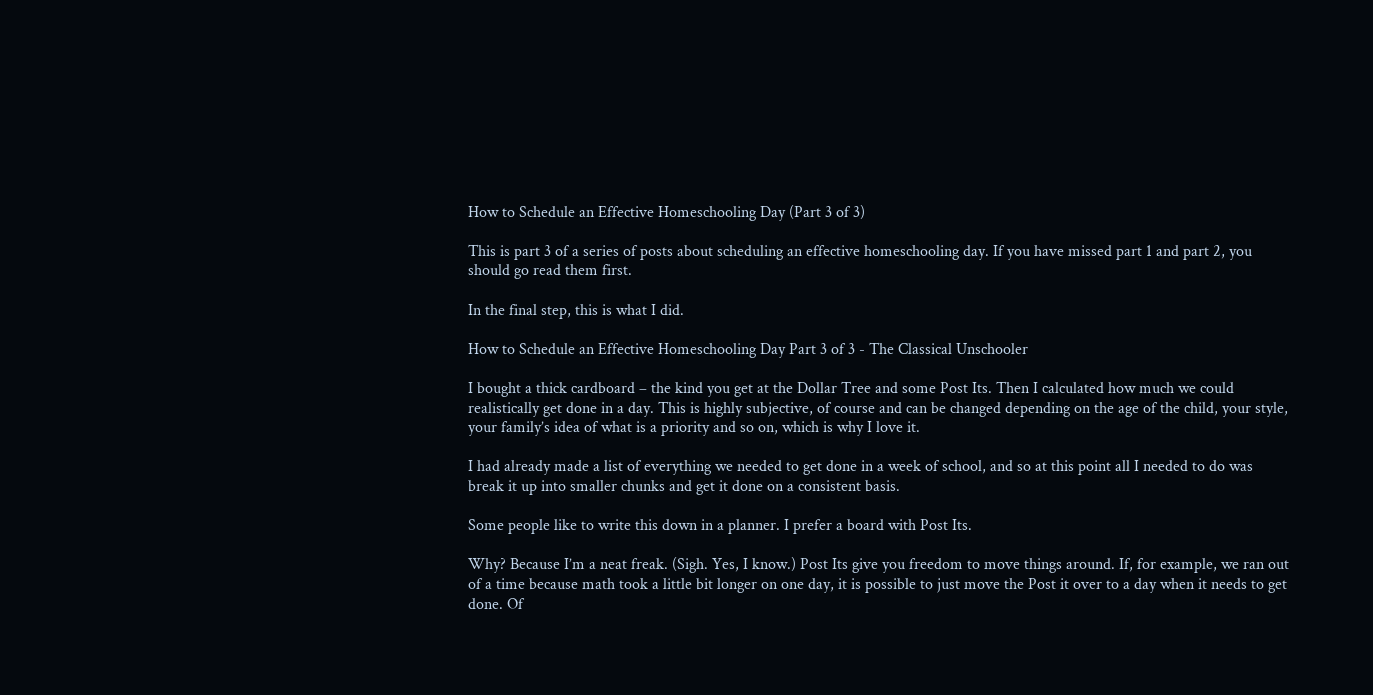How to Schedule an Effective Homeschooling Day (Part 3 of 3)

This is part 3 of a series of posts about scheduling an effective homeschooling day. If you have missed part 1 and part 2, you should go read them first.

In the final step, this is what I did.

How to Schedule an Effective Homeschooling Day Part 3 of 3 - The Classical Unschooler

I bought a thick cardboard – the kind you get at the Dollar Tree and some Post Its. Then I calculated how much we could realistically get done in a day. This is highly subjective, of course and can be changed depending on the age of the child, your style, your family’s idea of what is a priority and so on, which is why I love it.

I had already made a list of everything we needed to get done in a week of school, and so at this point all I needed to do was break it up into smaller chunks and get it done on a consistent basis.

Some people like to write this down in a planner. I prefer a board with Post Its.

Why? Because I’m a neat freak. (Sigh. Yes, I know.) Post Its give you freedom to move things around. If, for example, we ran out of a time because math took a little bit longer on one day, it is possible to just move the Post it over to a day when it needs to get done. Of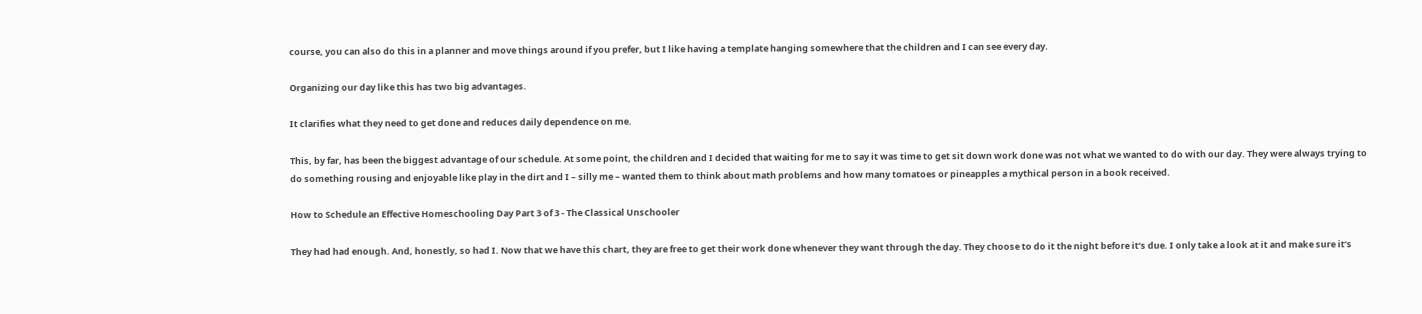course, you can also do this in a planner and move things around if you prefer, but I like having a template hanging somewhere that the children and I can see every day.

Organizing our day like this has two big advantages.

It clarifies what they need to get done and reduces daily dependence on me.

This, by far, has been the biggest advantage of our schedule. At some point, the children and I decided that waiting for me to say it was time to get sit down work done was not what we wanted to do with our day. They were always trying to do something rousing and enjoyable like play in the dirt and I – silly me – wanted them to think about math problems and how many tomatoes or pineapples a mythical person in a book received.

How to Schedule an Effective Homeschooling Day Part 3 of 3 - The Classical Unschooler

They had had enough. And, honestly, so had I. Now that we have this chart, they are free to get their work done whenever they want through the day. They choose to do it the night before it’s due. I only take a look at it and make sure it’s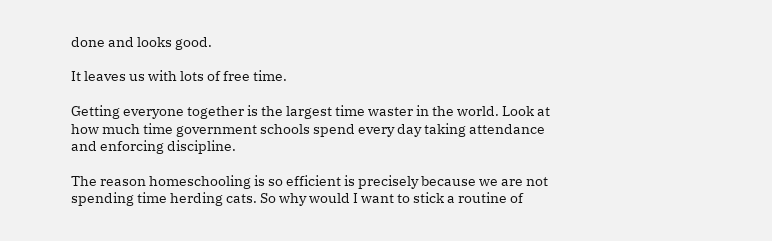done and looks good.

It leaves us with lots of free time.

Getting everyone together is the largest time waster in the world. Look at how much time government schools spend every day taking attendance and enforcing discipline.

The reason homeschooling is so efficient is precisely because we are not spending time herding cats. So why would I want to stick a routine of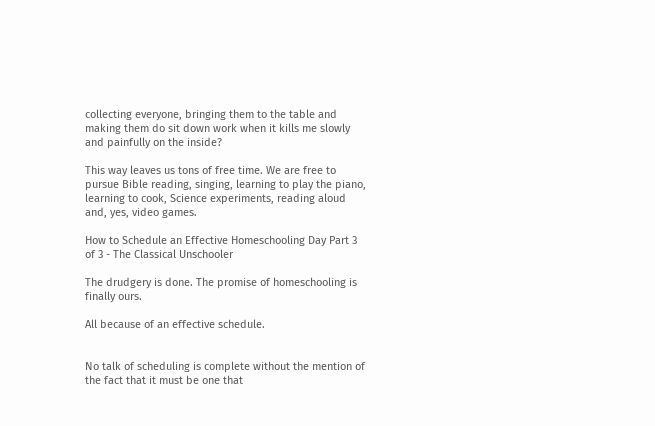collecting everyone, bringing them to the table and making them do sit down work when it kills me slowly and painfully on the inside?

This way leaves us tons of free time. We are free to pursue Bible reading, singing, learning to play the piano, learning to cook, Science experiments, reading aloud and, yes, video games.

How to Schedule an Effective Homeschooling Day Part 3 of 3 - The Classical Unschooler

The drudgery is done. The promise of homeschooling is finally ours.

All because of an effective schedule.


No talk of scheduling is complete without the mention of the fact that it must be one that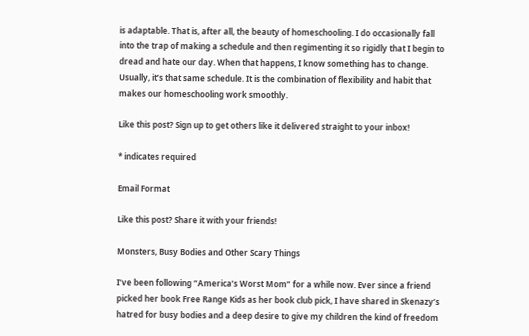is adaptable. That is, after all, the beauty of homeschooling. I do occasionally fall into the trap of making a schedule and then regimenting it so rigidly that I begin to dread and hate our day. When that happens, I know something has to change. Usually, it’s that same schedule. It is the combination of flexibility and habit that makes our homeschooling work smoothly.

Like this post? Sign up to get others like it delivered straight to your inbox!

* indicates required

Email Format

Like this post? Share it with your friends!

Monsters, Busy Bodies and Other Scary Things

I’ve been following “America’s Worst Mom” for a while now. Ever since a friend picked her book Free Range Kids as her book club pick, I have shared in Skenazy’s hatred for busy bodies and a deep desire to give my children the kind of freedom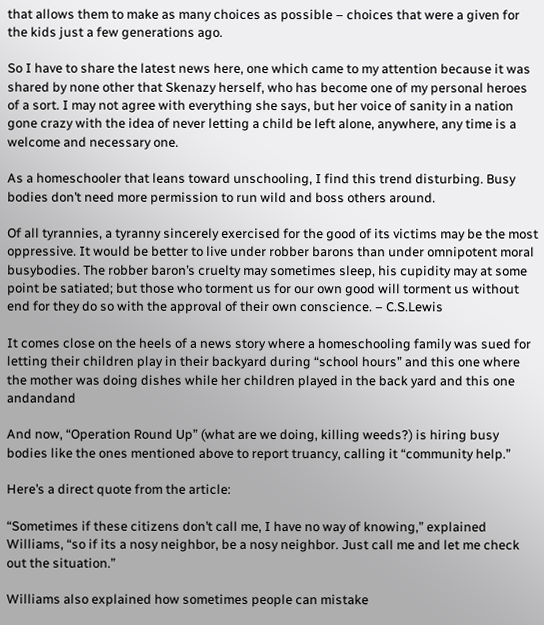that allows them to make as many choices as possible – choices that were a given for the kids just a few generations ago.

So I have to share the latest news here, one which came to my attention because it was shared by none other that Skenazy herself, who has become one of my personal heroes of a sort. I may not agree with everything she says, but her voice of sanity in a nation gone crazy with the idea of never letting a child be left alone, anywhere, any time is a welcome and necessary one.

As a homeschooler that leans toward unschooling, I find this trend disturbing. Busy bodies don’t need more permission to run wild and boss others around.

Of all tyrannies, a tyranny sincerely exercised for the good of its victims may be the most oppressive. It would be better to live under robber barons than under omnipotent moral busybodies. The robber baron’s cruelty may sometimes sleep, his cupidity may at some point be satiated; but those who torment us for our own good will torment us without end for they do so with the approval of their own conscience. – C.S.Lewis

It comes close on the heels of a news story where a homeschooling family was sued for letting their children play in their backyard during “school hours” and this one where the mother was doing dishes while her children played in the back yard and this one andandand

And now, “Operation Round Up” (what are we doing, killing weeds?) is hiring busy bodies like the ones mentioned above to report truancy, calling it “community help.”

Here’s a direct quote from the article:

“Sometimes if these citizens don’t call me, I have no way of knowing,” explained Williams, “so if its a nosy neighbor, be a nosy neighbor. Just call me and let me check out the situation.”

Williams also explained how sometimes people can mistake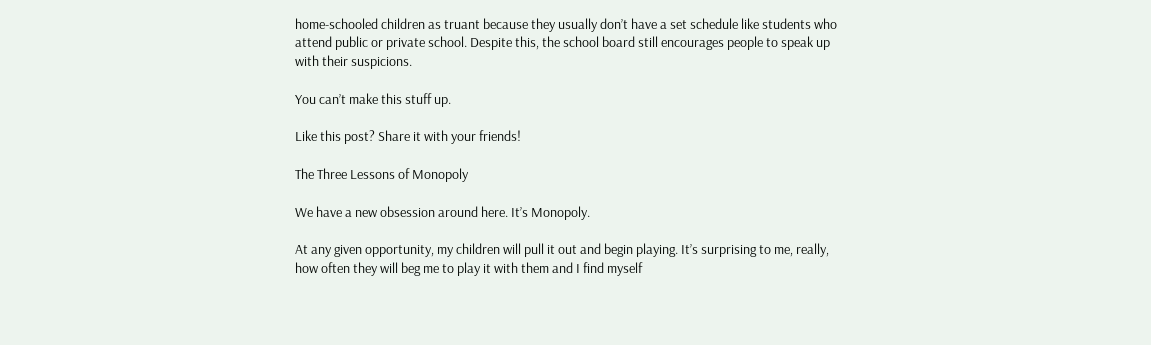home-schooled children as truant because they usually don’t have a set schedule like students who attend public or private school. Despite this, the school board still encourages people to speak up with their suspicions.

You can’t make this stuff up.

Like this post? Share it with your friends!

The Three Lessons of Monopoly

We have a new obsession around here. It’s Monopoly.

At any given opportunity, my children will pull it out and begin playing. It’s surprising to me, really, how often they will beg me to play it with them and I find myself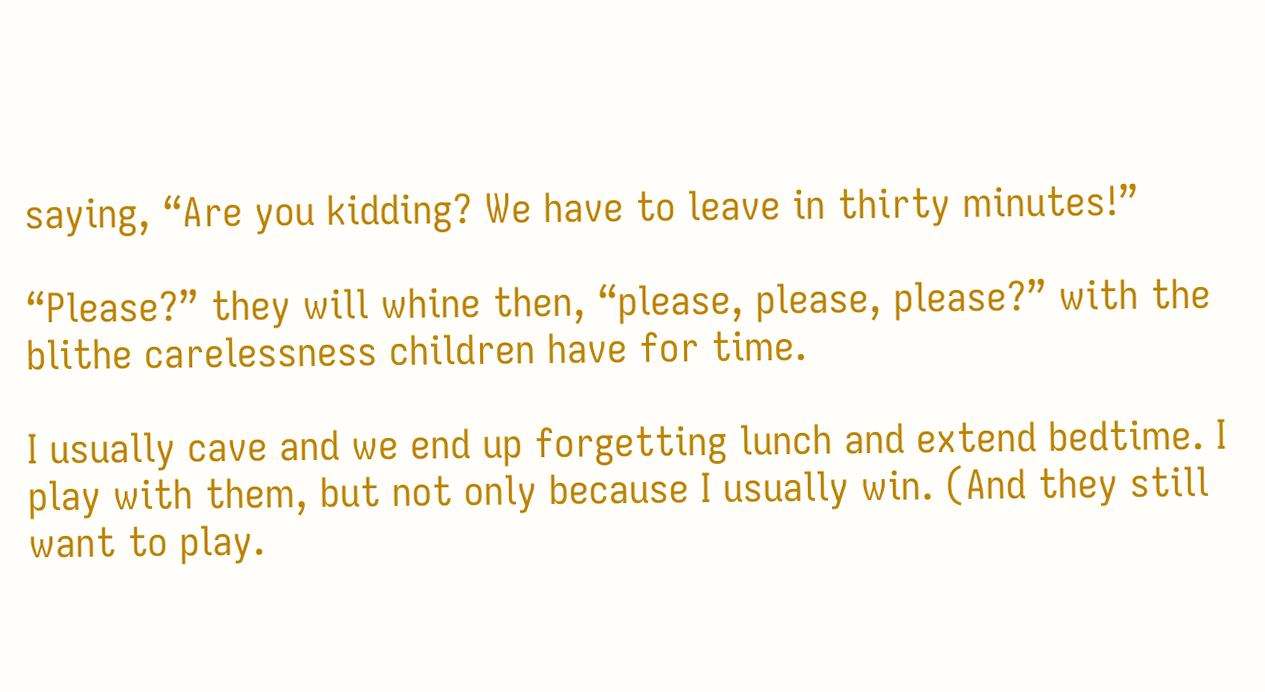saying, “Are you kidding? We have to leave in thirty minutes!”

“Please?” they will whine then, “please, please, please?” with the blithe carelessness children have for time.

I usually cave and we end up forgetting lunch and extend bedtime. I play with them, but not only because I usually win. (And they still want to play.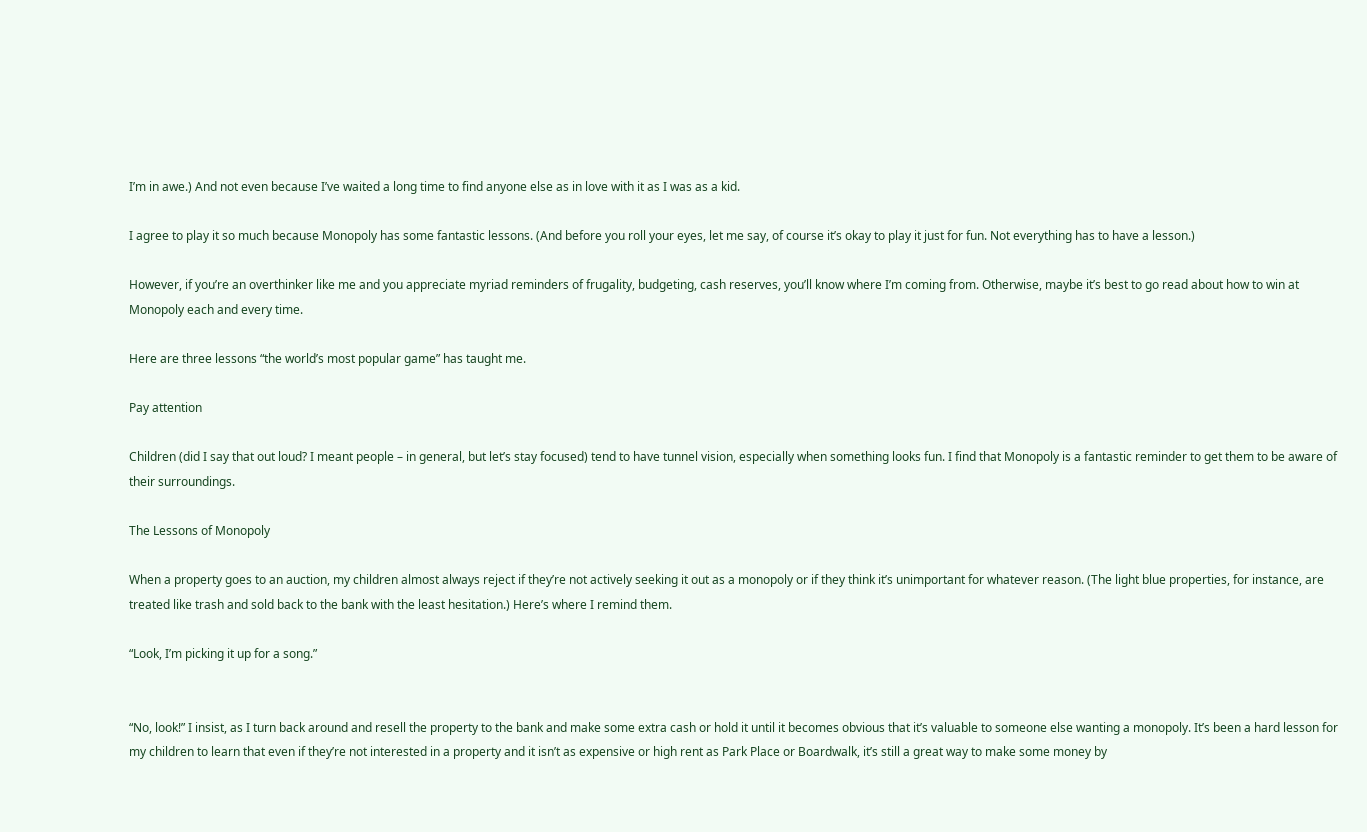I’m in awe.) And not even because I’ve waited a long time to find anyone else as in love with it as I was as a kid.

I agree to play it so much because Monopoly has some fantastic lessons. (And before you roll your eyes, let me say, of course it’s okay to play it just for fun. Not everything has to have a lesson.)

However, if you’re an overthinker like me and you appreciate myriad reminders of frugality, budgeting, cash reserves, you’ll know where I’m coming from. Otherwise, maybe it’s best to go read about how to win at Monopoly each and every time.

Here are three lessons “the world’s most popular game” has taught me.

Pay attention

Children (did I say that out loud? I meant people – in general, but let’s stay focused) tend to have tunnel vision, especially when something looks fun. I find that Monopoly is a fantastic reminder to get them to be aware of their surroundings.

The Lessons of Monopoly

When a property goes to an auction, my children almost always reject if they’re not actively seeking it out as a monopoly or if they think it’s unimportant for whatever reason. (The light blue properties, for instance, are treated like trash and sold back to the bank with the least hesitation.) Here’s where I remind them.

“Look, I’m picking it up for a song.”


“No, look!” I insist, as I turn back around and resell the property to the bank and make some extra cash or hold it until it becomes obvious that it’s valuable to someone else wanting a monopoly. It’s been a hard lesson for my children to learn that even if they’re not interested in a property and it isn’t as expensive or high rent as Park Place or Boardwalk, it’s still a great way to make some money by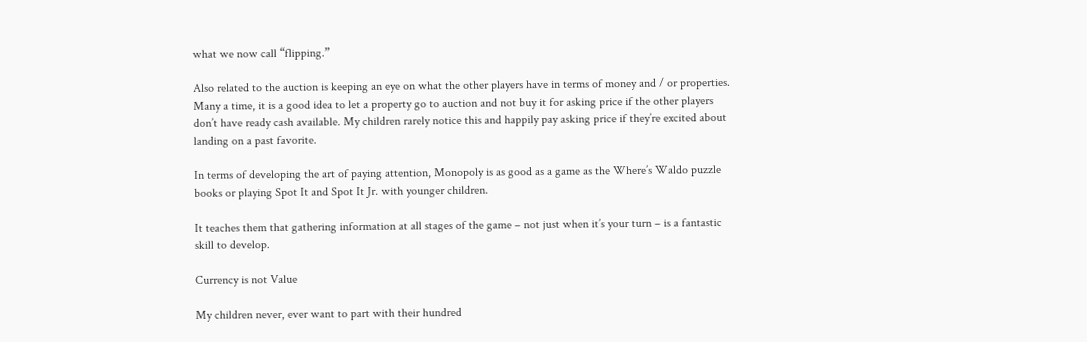what we now call “flipping.”

Also related to the auction is keeping an eye on what the other players have in terms of money and / or properties. Many a time, it is a good idea to let a property go to auction and not buy it for asking price if the other players don’t have ready cash available. My children rarely notice this and happily pay asking price if they’re excited about landing on a past favorite.

In terms of developing the art of paying attention, Monopoly is as good as a game as the Where’s Waldo puzzle books or playing Spot It and Spot It Jr. with younger children.

It teaches them that gathering information at all stages of the game – not just when it’s your turn – is a fantastic skill to develop.

Currency is not Value

My children never, ever want to part with their hundred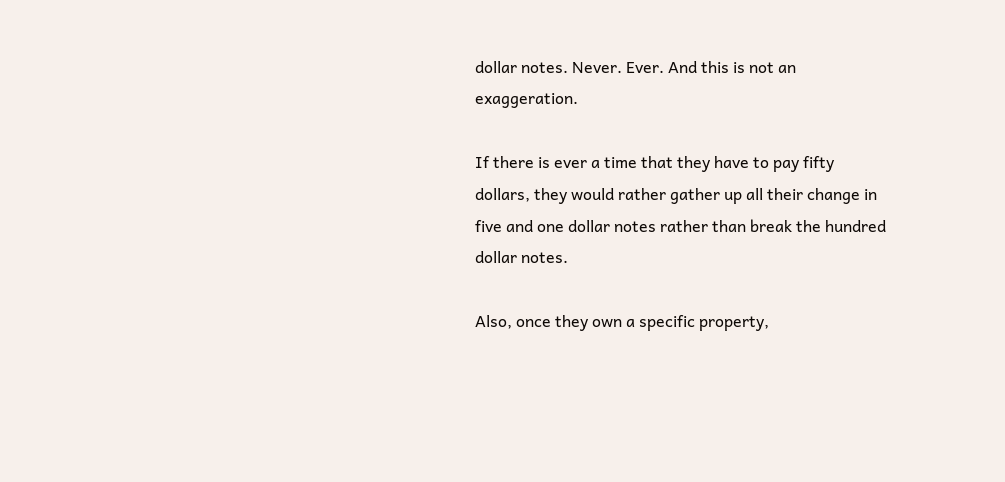dollar notes. Never. Ever. And this is not an exaggeration.

If there is ever a time that they have to pay fifty dollars, they would rather gather up all their change in five and one dollar notes rather than break the hundred dollar notes.

Also, once they own a specific property,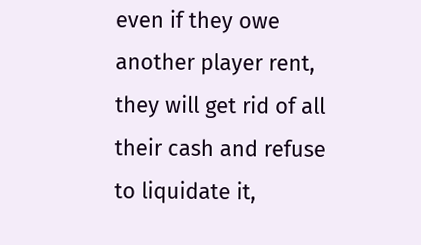even if they owe another player rent, they will get rid of all their cash and refuse to liquidate it,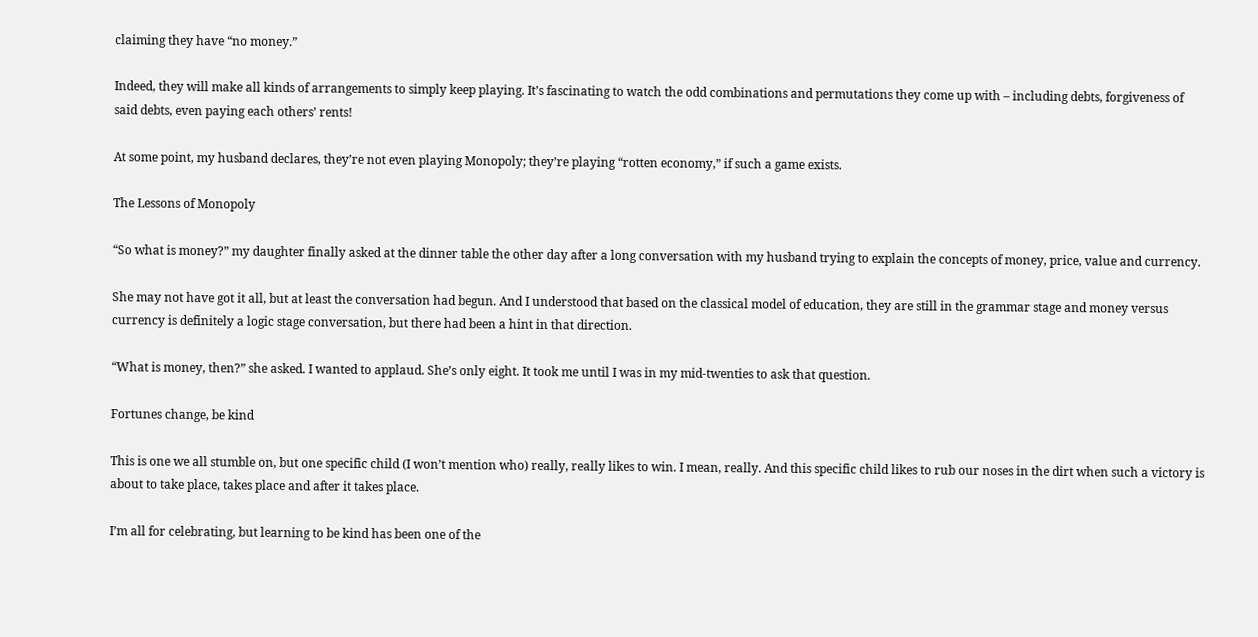claiming they have “no money.”

Indeed, they will make all kinds of arrangements to simply keep playing. It’s fascinating to watch the odd combinations and permutations they come up with – including debts, forgiveness of said debts, even paying each others’ rents!

At some point, my husband declares, they’re not even playing Monopoly; they’re playing “rotten economy,” if such a game exists.

The Lessons of Monopoly

“So what is money?” my daughter finally asked at the dinner table the other day after a long conversation with my husband trying to explain the concepts of money, price, value and currency.

She may not have got it all, but at least the conversation had begun. And I understood that based on the classical model of education, they are still in the grammar stage and money versus currency is definitely a logic stage conversation, but there had been a hint in that direction.

“What is money, then?” she asked. I wanted to applaud. She’s only eight. It took me until I was in my mid-twenties to ask that question.

Fortunes change, be kind

This is one we all stumble on, but one specific child (I won’t mention who) really, really likes to win. I mean, really. And this specific child likes to rub our noses in the dirt when such a victory is about to take place, takes place and after it takes place.

I’m all for celebrating, but learning to be kind has been one of the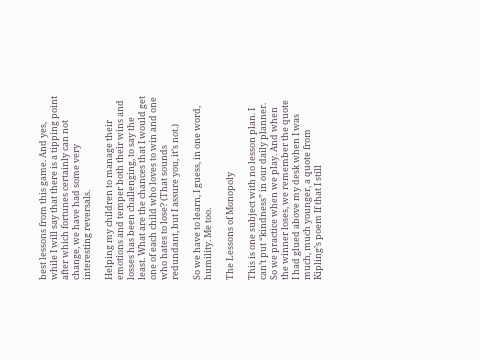best lessons from this game. And yes, while I will say that there is a tipping point after which fortunes certainly can not change, we have had some very interesting reversals.

Helping my children to manage their emotions and temper both their wins and losses has been challenging, to say the least. What are the chances that I would get one of each child who loves to win and one who hates to lose? (That sounds redundant, but I assure you, it’s not.)

So we have to learn, I guess, in one word, humility. Me too.

The Lessons of Monopoly

This is one subject with no lesson plan. I can’t put “kindness” in our daily planner. So we practice when we play. And when the winner loses, we remember the quote I had glued above my desk when I was much, much younger, a quote from Kipling’s poem If that I still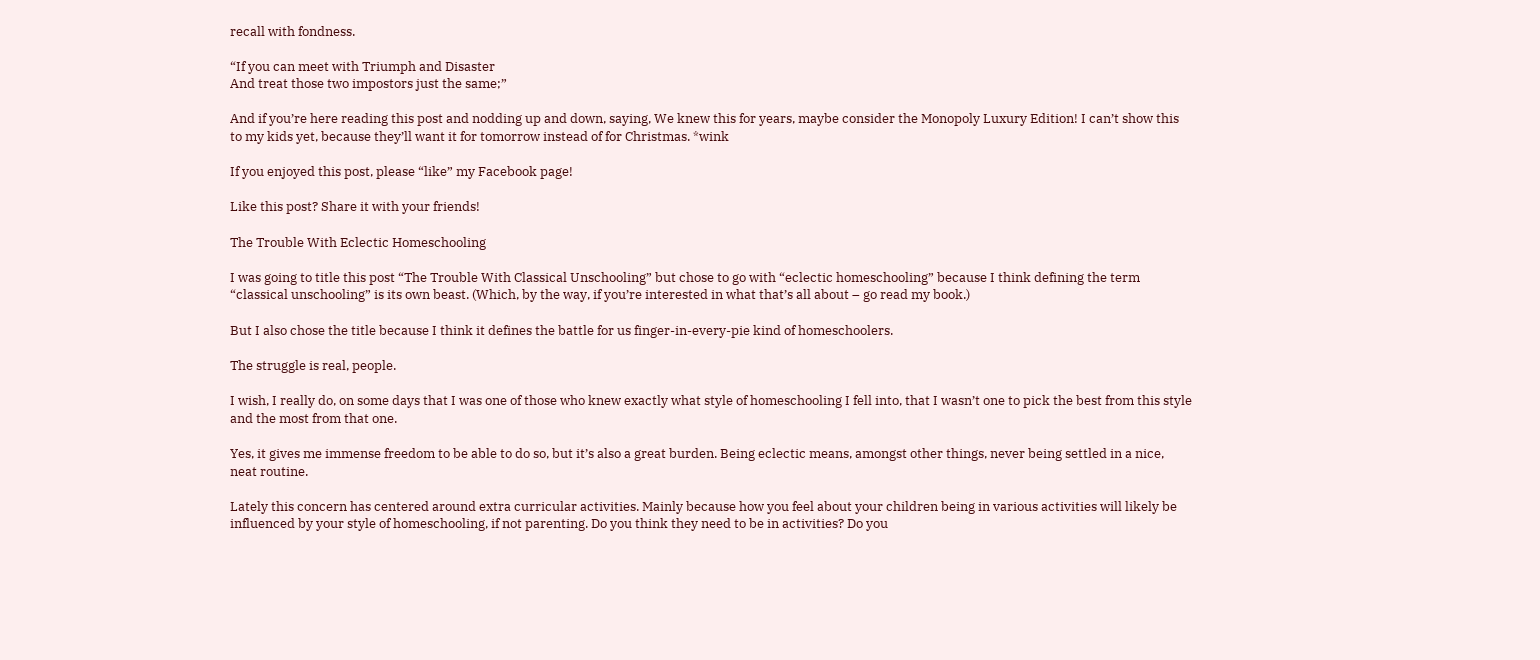recall with fondness.

“If you can meet with Triumph and Disaster
And treat those two impostors just the same;”

And if you’re here reading this post and nodding up and down, saying, We knew this for years, maybe consider the Monopoly Luxury Edition! I can’t show this to my kids yet, because they’ll want it for tomorrow instead of for Christmas. *wink

If you enjoyed this post, please “like” my Facebook page!

Like this post? Share it with your friends!

The Trouble With Eclectic Homeschooling

I was going to title this post “The Trouble With Classical Unschooling” but chose to go with “eclectic homeschooling” because I think defining the term “classical unschooling” is its own beast. (Which, by the way, if you’re interested in what that’s all about – go read my book.)

But I also chose the title because I think it defines the battle for us finger-in-every-pie kind of homeschoolers.

The struggle is real, people.

I wish, I really do, on some days that I was one of those who knew exactly what style of homeschooling I fell into, that I wasn’t one to pick the best from this style and the most from that one.

Yes, it gives me immense freedom to be able to do so, but it’s also a great burden. Being eclectic means, amongst other things, never being settled in a nice, neat routine.

Lately this concern has centered around extra curricular activities. Mainly because how you feel about your children being in various activities will likely be influenced by your style of homeschooling, if not parenting. Do you think they need to be in activities? Do you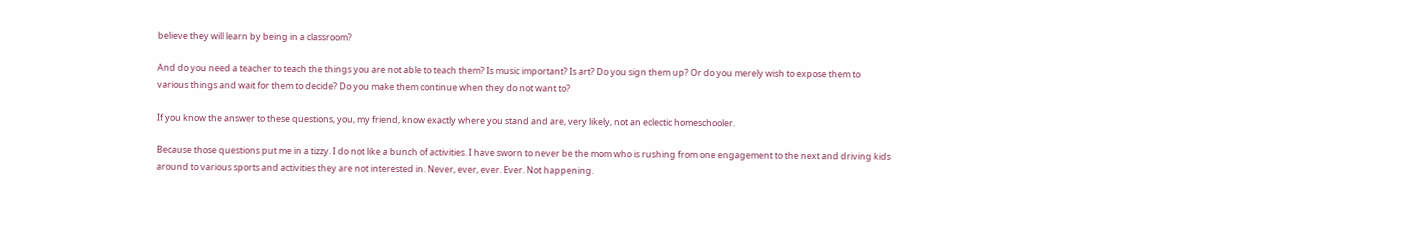believe they will learn by being in a classroom?

And do you need a teacher to teach the things you are not able to teach them? Is music important? Is art? Do you sign them up? Or do you merely wish to expose them to various things and wait for them to decide? Do you make them continue when they do not want to?

If you know the answer to these questions, you, my friend, know exactly where you stand and are, very likely, not an eclectic homeschooler.

Because those questions put me in a tizzy. I do not like a bunch of activities. I have sworn to never be the mom who is rushing from one engagement to the next and driving kids around to various sports and activities they are not interested in. Never, ever, ever. Ever. Not happening.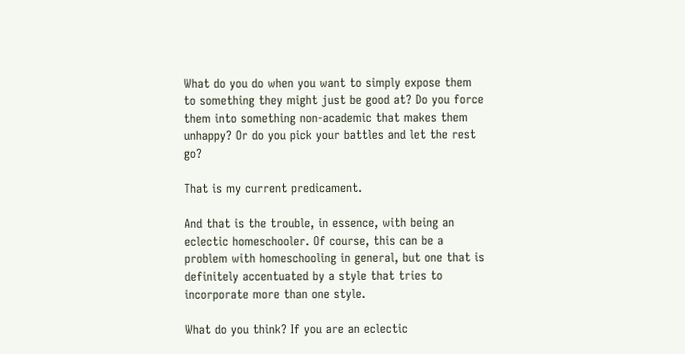What do you do when you want to simply expose them to something they might just be good at? Do you force them into something non-academic that makes them unhappy? Or do you pick your battles and let the rest go?

That is my current predicament.

And that is the trouble, in essence, with being an eclectic homeschooler. Of course, this can be a problem with homeschooling in general, but one that is definitely accentuated by a style that tries to incorporate more than one style.

What do you think? If you are an eclectic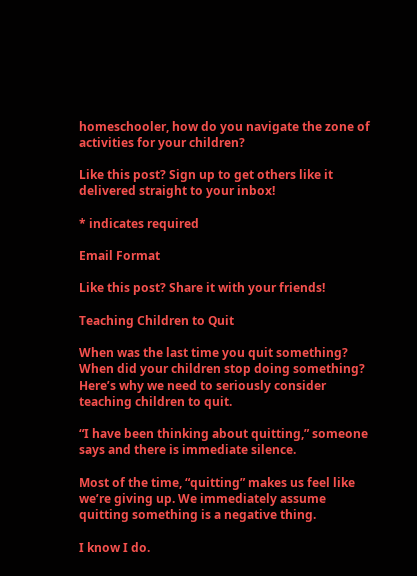homeschooler, how do you navigate the zone of activities for your children?

Like this post? Sign up to get others like it delivered straight to your inbox!

* indicates required

Email Format

Like this post? Share it with your friends!

Teaching Children to Quit

When was the last time you quit something? When did your children stop doing something? Here’s why we need to seriously consider teaching children to quit.

“I have been thinking about quitting,” someone says and there is immediate silence.

Most of the time, “quitting” makes us feel like we’re giving up. We immediately assume quitting something is a negative thing.

I know I do.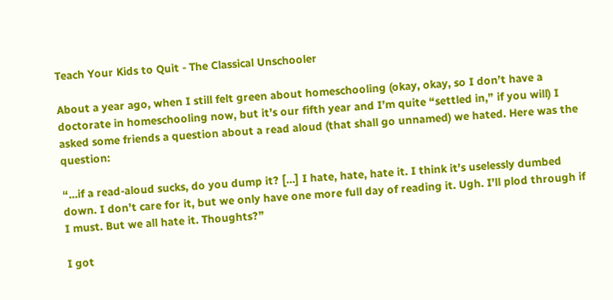Teach Your Kids to Quit - The Classical Unschooler

About a year ago, when I still felt green about homeschooling (okay, okay, so I don’t have a doctorate in homeschooling now, but it’s our fifth year and I’m quite “settled in,” if you will) I asked some friends a question about a read aloud (that shall go unnamed) we hated. Here was the question:

“…if a read-aloud sucks, do you dump it? […] I hate, hate, hate it. I think it’s uselessly dumbed down. I don’t care for it, but we only have one more full day of reading it. Ugh. I’ll plod through if I must. But we all hate it. Thoughts?”

I got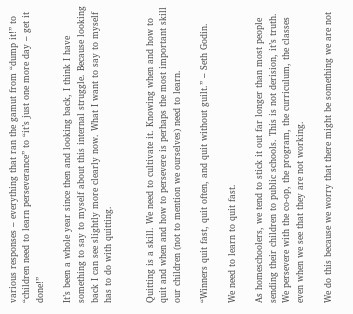various responses – everything that ran the gamut from “dump it!” to “children need to learn perseverance” to “it’s just one more day – get it done!”

It’s been a whole year since then and looking back, I think I have something to say to myself about this internal struggle. Because looking back I can see slightly more clearly now. What I want to say to myself has to do with quitting.


Quitting is a skill. We need to cultivate it. Knowing when and how to quit and when and how to persevere is perhaps the most important skill our children (not to mention we ourselves) need to learn.

“Winners quit fast, quit often, and quit without guilt.” – Seth Godin.

We need to learn to quit fast.

As homeschoolers, we tend to stick it out far longer than most people sending their children to public schools. This is not derision, it’s truth. We persevere with the co-op, the program, the curriculum, the classes even when we see that they are not working.

We do this because we worry that there might be something we are not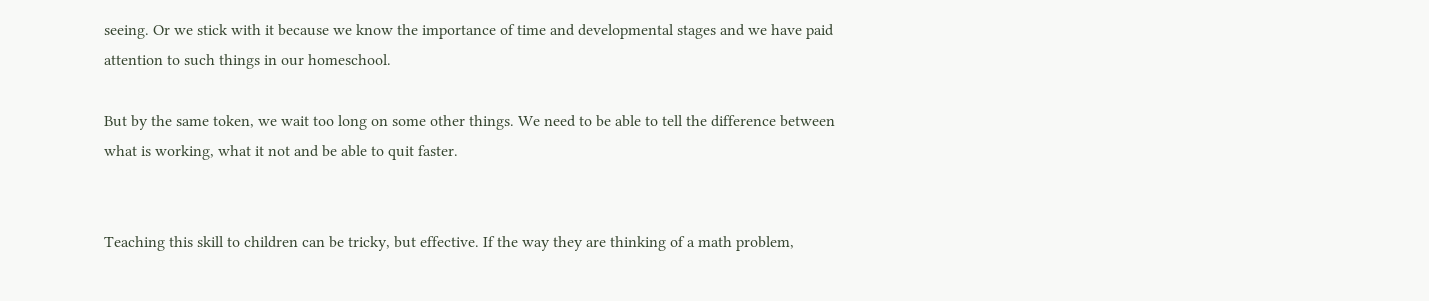seeing. Or we stick with it because we know the importance of time and developmental stages and we have paid attention to such things in our homeschool.

But by the same token, we wait too long on some other things. We need to be able to tell the difference between what is working, what it not and be able to quit faster.


Teaching this skill to children can be tricky, but effective. If the way they are thinking of a math problem,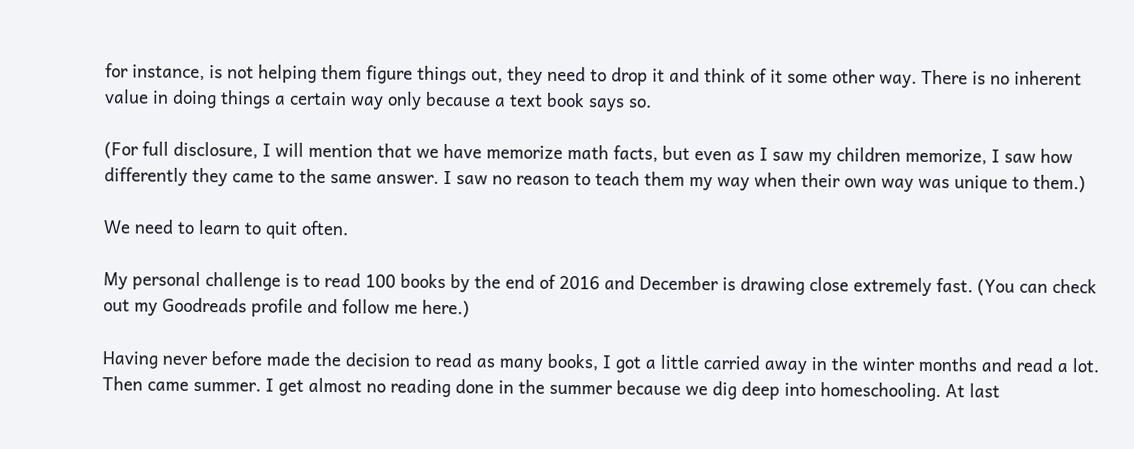for instance, is not helping them figure things out, they need to drop it and think of it some other way. There is no inherent value in doing things a certain way only because a text book says so.

(For full disclosure, I will mention that we have memorize math facts, but even as I saw my children memorize, I saw how differently they came to the same answer. I saw no reason to teach them my way when their own way was unique to them.)

We need to learn to quit often.

My personal challenge is to read 100 books by the end of 2016 and December is drawing close extremely fast. (You can check out my Goodreads profile and follow me here.)

Having never before made the decision to read as many books, I got a little carried away in the winter months and read a lot. Then came summer. I get almost no reading done in the summer because we dig deep into homeschooling. At last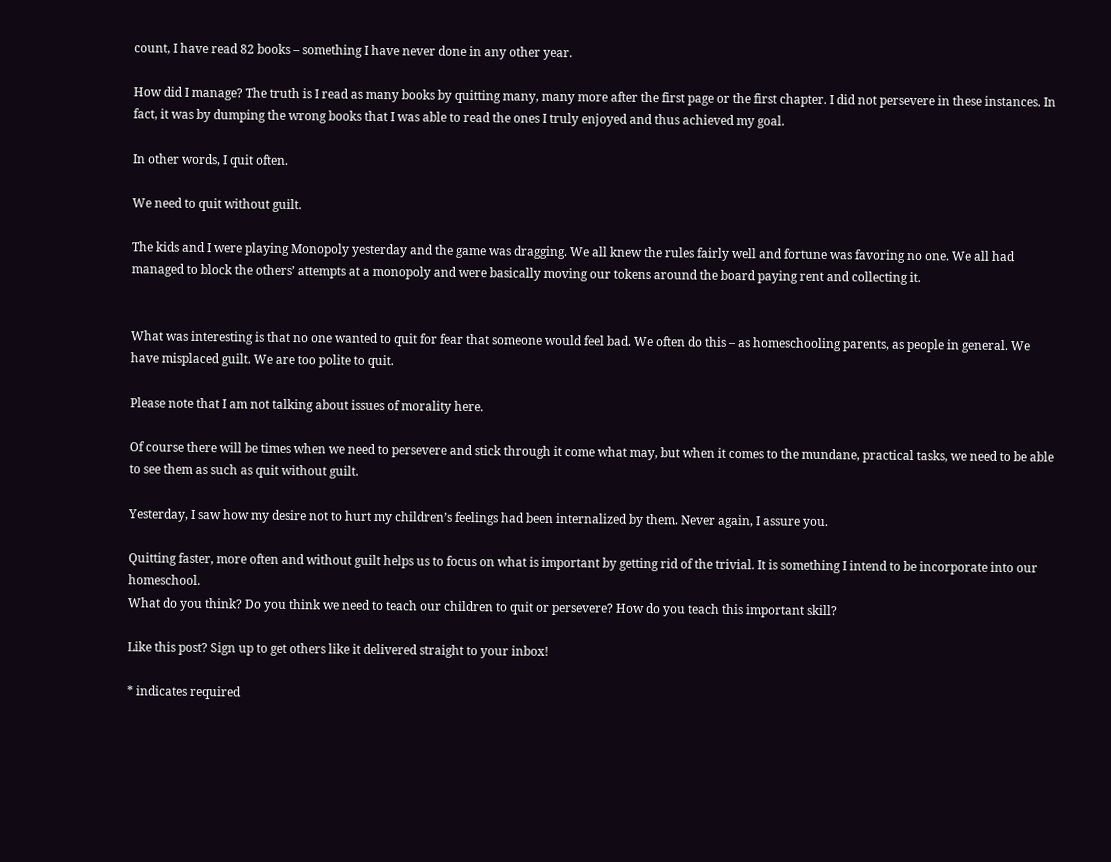count, I have read 82 books – something I have never done in any other year.

How did I manage? The truth is I read as many books by quitting many, many more after the first page or the first chapter. I did not persevere in these instances. In fact, it was by dumping the wrong books that I was able to read the ones I truly enjoyed and thus achieved my goal.

In other words, I quit often.

We need to quit without guilt.

The kids and I were playing Monopoly yesterday and the game was dragging. We all knew the rules fairly well and fortune was favoring no one. We all had managed to block the others’ attempts at a monopoly and were basically moving our tokens around the board paying rent and collecting it.


What was interesting is that no one wanted to quit for fear that someone would feel bad. We often do this – as homeschooling parents, as people in general. We have misplaced guilt. We are too polite to quit.

Please note that I am not talking about issues of morality here.

Of course there will be times when we need to persevere and stick through it come what may, but when it comes to the mundane, practical tasks, we need to be able to see them as such as quit without guilt.

Yesterday, I saw how my desire not to hurt my children’s feelings had been internalized by them. Never again, I assure you.

Quitting faster, more often and without guilt helps us to focus on what is important by getting rid of the trivial. It is something I intend to be incorporate into our homeschool.
What do you think? Do you think we need to teach our children to quit or persevere? How do you teach this important skill?

Like this post? Sign up to get others like it delivered straight to your inbox!

* indicates required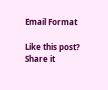Email Format

Like this post? Share it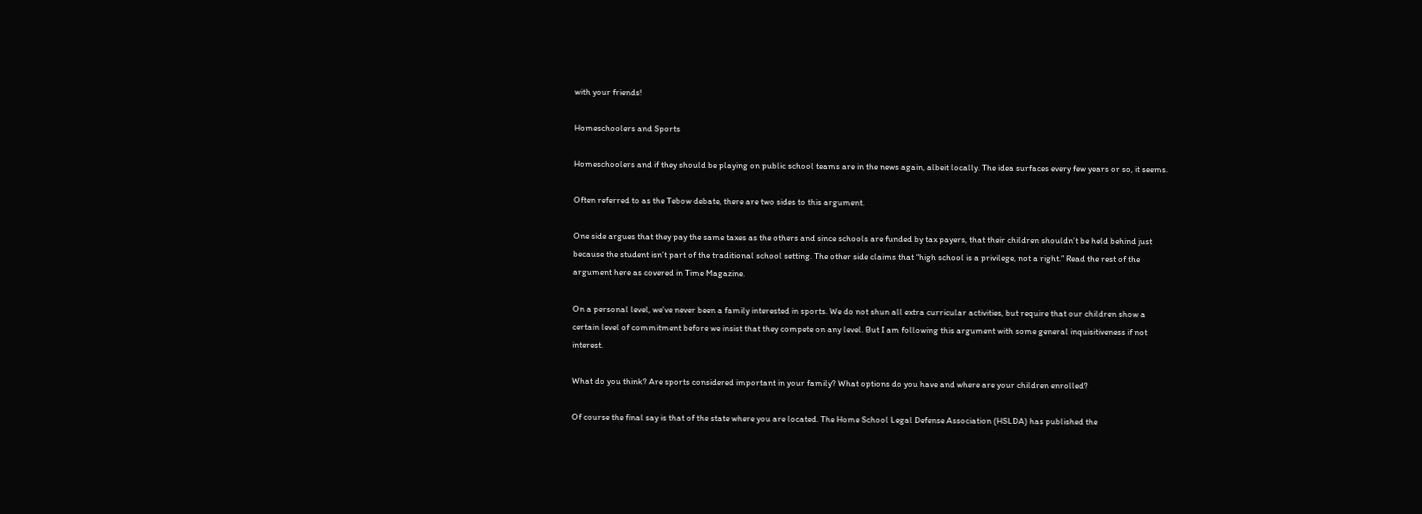with your friends!

Homeschoolers and Sports

Homeschoolers and if they should be playing on public school teams are in the news again, albeit locally. The idea surfaces every few years or so, it seems.

Often referred to as the Tebow debate, there are two sides to this argument.

One side argues that they pay the same taxes as the others and since schools are funded by tax payers, that their children shouldn’t be held behind just because the student isn’t part of the traditional school setting. The other side claims that “high school is a privilege, not a right.” Read the rest of the argument here as covered in Time Magazine.

On a personal level, we’ve never been a family interested in sports. We do not shun all extra curricular activities, but require that our children show a certain level of commitment before we insist that they compete on any level. But I am following this argument with some general inquisitiveness if not interest.

What do you think? Are sports considered important in your family? What options do you have and where are your children enrolled?

Of course the final say is that of the state where you are located. The Home School Legal Defense Association (HSLDA) has published the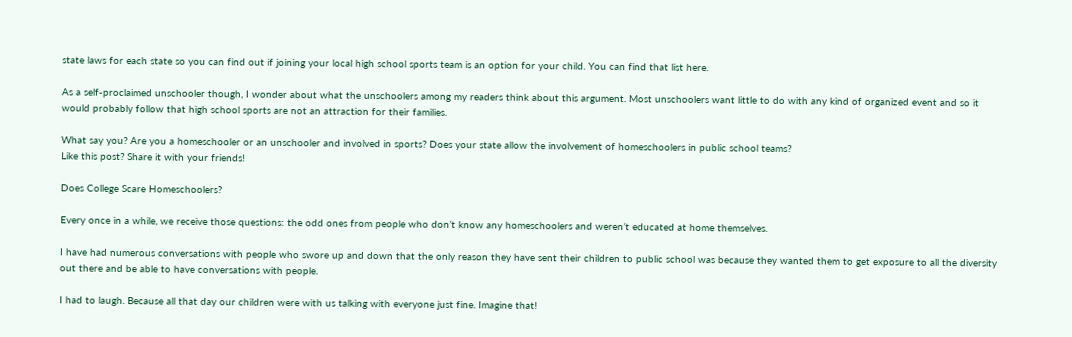state laws for each state so you can find out if joining your local high school sports team is an option for your child. You can find that list here.

As a self-proclaimed unschooler though, I wonder about what the unschoolers among my readers think about this argument. Most unschoolers want little to do with any kind of organized event and so it would probably follow that high school sports are not an attraction for their families.

What say you? Are you a homeschooler or an unschooler and involved in sports? Does your state allow the involvement of homeschoolers in public school teams?
Like this post? Share it with your friends!

Does College Scare Homeschoolers?

Every once in a while, we receive those questions: the odd ones from people who don’t know any homeschoolers and weren’t educated at home themselves.

I have had numerous conversations with people who swore up and down that the only reason they have sent their children to public school was because they wanted them to get exposure to all the diversity out there and be able to have conversations with people.

I had to laugh. Because all that day our children were with us talking with everyone just fine. Imagine that!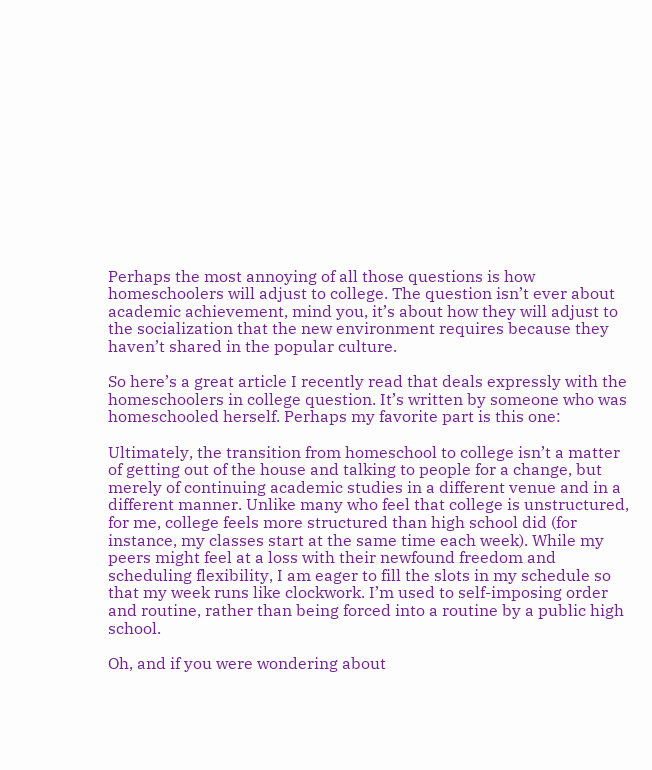Perhaps the most annoying of all those questions is how homeschoolers will adjust to college. The question isn’t ever about academic achievement, mind you, it’s about how they will adjust to the socialization that the new environment requires because they haven’t shared in the popular culture.

So here’s a great article I recently read that deals expressly with the homeschoolers in college question. It’s written by someone who was homeschooled herself. Perhaps my favorite part is this one:

Ultimately, the transition from homeschool to college isn’t a matter of getting out of the house and talking to people for a change, but merely of continuing academic studies in a different venue and in a different manner. Unlike many who feel that college is unstructured, for me, college feels more structured than high school did (for instance, my classes start at the same time each week). While my peers might feel at a loss with their newfound freedom and scheduling flexibility, I am eager to fill the slots in my schedule so that my week runs like clockwork. I’m used to self-imposing order and routine, rather than being forced into a routine by a public high school.

Oh, and if you were wondering about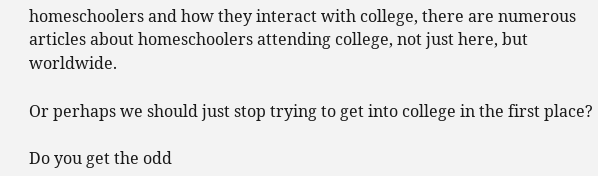homeschoolers and how they interact with college, there are numerous articles about homeschoolers attending college, not just here, but worldwide.

Or perhaps we should just stop trying to get into college in the first place?

Do you get the odd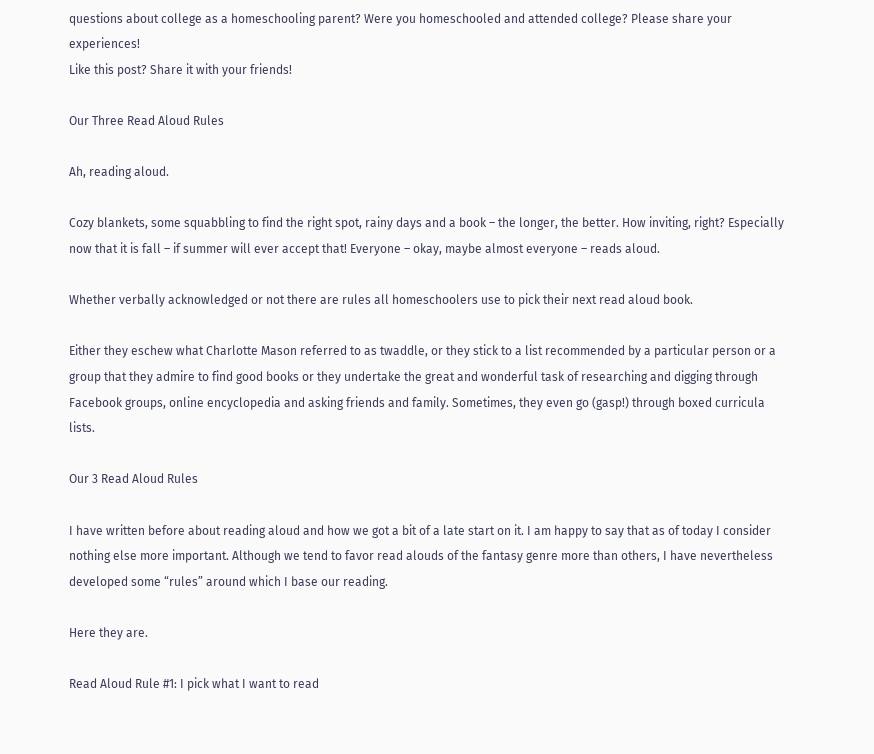questions about college as a homeschooling parent? Were you homeschooled and attended college? Please share your experiences!
Like this post? Share it with your friends!

Our Three Read Aloud Rules

Ah, reading aloud.

Cozy blankets, some squabbling to find the right spot, rainy days and a book – the longer, the better. How inviting, right? Especially now that it is fall – if summer will ever accept that! Everyone – okay, maybe almost everyone – reads aloud.

Whether verbally acknowledged or not there are rules all homeschoolers use to pick their next read aloud book.

Either they eschew what Charlotte Mason referred to as twaddle, or they stick to a list recommended by a particular person or a group that they admire to find good books or they undertake the great and wonderful task of researching and digging through Facebook groups, online encyclopedia and asking friends and family. Sometimes, they even go (gasp!) through boxed curricula lists.

Our 3 Read Aloud Rules

I have written before about reading aloud and how we got a bit of a late start on it. I am happy to say that as of today I consider nothing else more important. Although we tend to favor read alouds of the fantasy genre more than others, I have nevertheless developed some “rules” around which I base our reading.

Here they are.

Read Aloud Rule #1: I pick what I want to read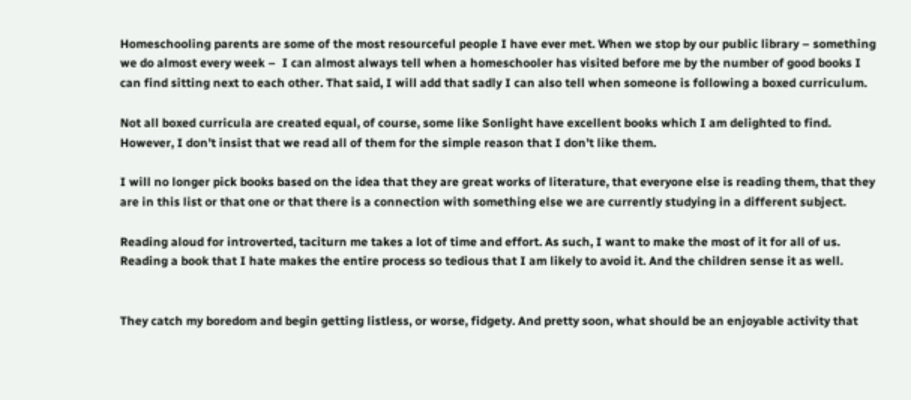Homeschooling parents are some of the most resourceful people I have ever met. When we stop by our public library – something we do almost every week –  I can almost always tell when a homeschooler has visited before me by the number of good books I can find sitting next to each other. That said, I will add that sadly I can also tell when someone is following a boxed curriculum.

Not all boxed curricula are created equal, of course, some like Sonlight have excellent books which I am delighted to find. However, I don’t insist that we read all of them for the simple reason that I don’t like them.

I will no longer pick books based on the idea that they are great works of literature, that everyone else is reading them, that they are in this list or that one or that there is a connection with something else we are currently studying in a different subject.

Reading aloud for introverted, taciturn me takes a lot of time and effort. As such, I want to make the most of it for all of us. Reading a book that I hate makes the entire process so tedious that I am likely to avoid it. And the children sense it as well.


They catch my boredom and begin getting listless, or worse, fidgety. And pretty soon, what should be an enjoyable activity that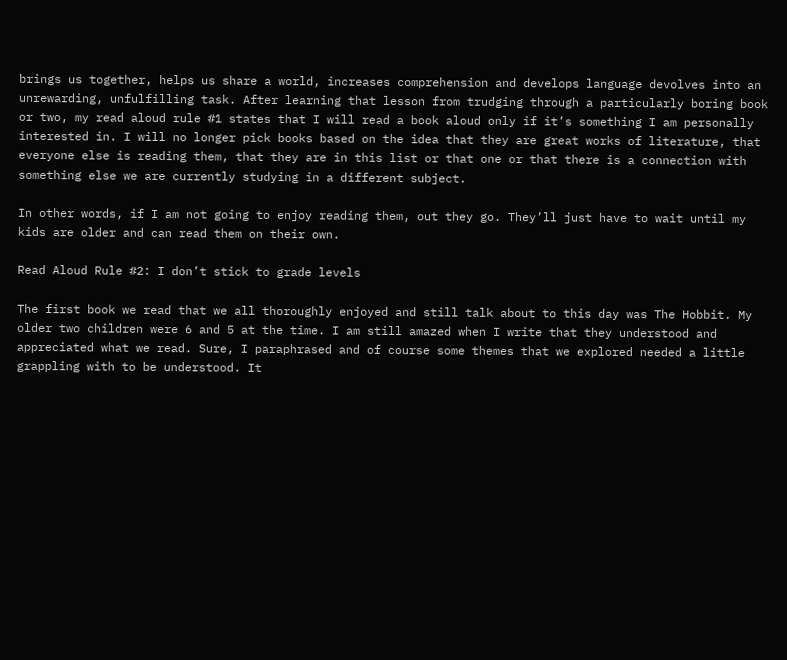brings us together, helps us share a world, increases comprehension and develops language devolves into an unrewarding, unfulfilling task. After learning that lesson from trudging through a particularly boring book or two, my read aloud rule #1 states that I will read a book aloud only if it’s something I am personally interested in. I will no longer pick books based on the idea that they are great works of literature, that everyone else is reading them, that they are in this list or that one or that there is a connection with something else we are currently studying in a different subject.

In other words, if I am not going to enjoy reading them, out they go. They’ll just have to wait until my kids are older and can read them on their own.

Read Aloud Rule #2: I don’t stick to grade levels

The first book we read that we all thoroughly enjoyed and still talk about to this day was The Hobbit. My older two children were 6 and 5 at the time. I am still amazed when I write that they understood and appreciated what we read. Sure, I paraphrased and of course some themes that we explored needed a little grappling with to be understood. It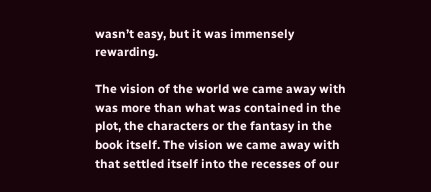wasn’t easy, but it was immensely rewarding.

The vision of the world we came away with was more than what was contained in the plot, the characters or the fantasy in the book itself. The vision we came away with that settled itself into the recesses of our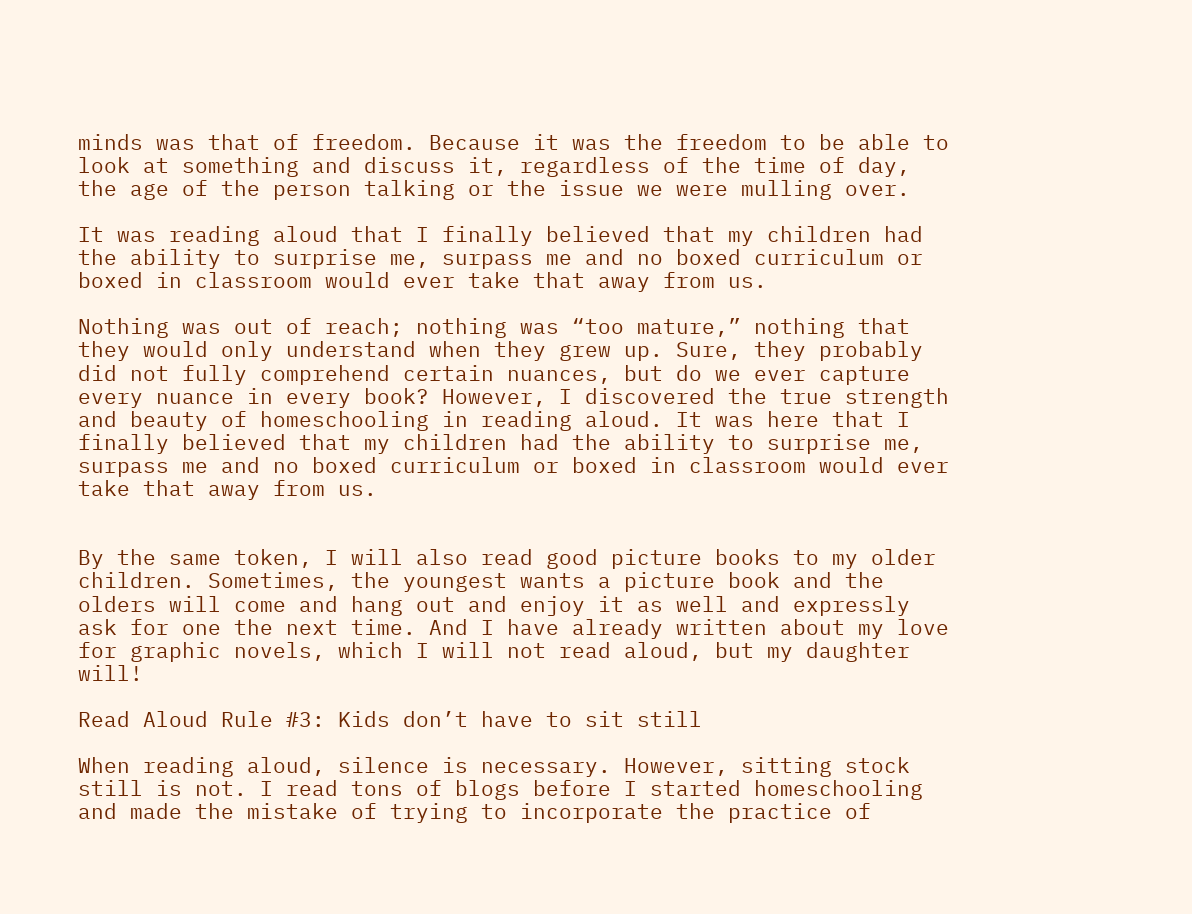minds was that of freedom. Because it was the freedom to be able to look at something and discuss it, regardless of the time of day, the age of the person talking or the issue we were mulling over.

It was reading aloud that I finally believed that my children had the ability to surprise me, surpass me and no boxed curriculum or boxed in classroom would ever take that away from us.

Nothing was out of reach; nothing was “too mature,” nothing that they would only understand when they grew up. Sure, they probably did not fully comprehend certain nuances, but do we ever capture every nuance in every book? However, I discovered the true strength and beauty of homeschooling in reading aloud. It was here that I finally believed that my children had the ability to surprise me, surpass me and no boxed curriculum or boxed in classroom would ever take that away from us.


By the same token, I will also read good picture books to my older children. Sometimes, the youngest wants a picture book and the olders will come and hang out and enjoy it as well and expressly ask for one the next time. And I have already written about my love for graphic novels, which I will not read aloud, but my daughter will!

Read Aloud Rule #3: Kids don’t have to sit still

When reading aloud, silence is necessary. However, sitting stock still is not. I read tons of blogs before I started homeschooling and made the mistake of trying to incorporate the practice of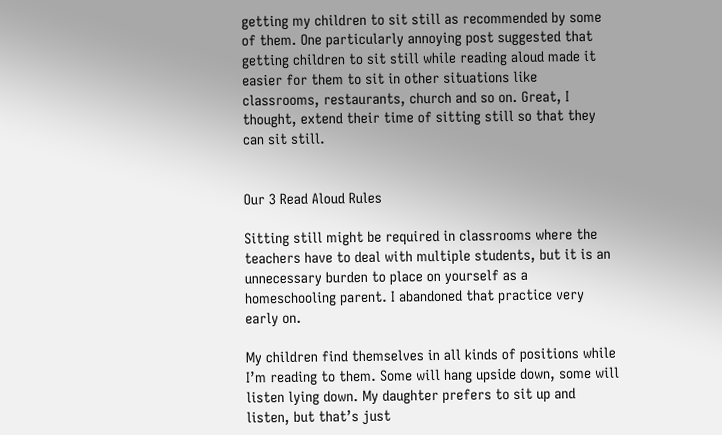getting my children to sit still as recommended by some of them. One particularly annoying post suggested that getting children to sit still while reading aloud made it easier for them to sit in other situations like classrooms, restaurants, church and so on. Great, I thought, extend their time of sitting still so that they can sit still.


Our 3 Read Aloud Rules

Sitting still might be required in classrooms where the teachers have to deal with multiple students, but it is an unnecessary burden to place on yourself as a homeschooling parent. I abandoned that practice very early on.

My children find themselves in all kinds of positions while I’m reading to them. Some will hang upside down, some will listen lying down. My daughter prefers to sit up and listen, but that’s just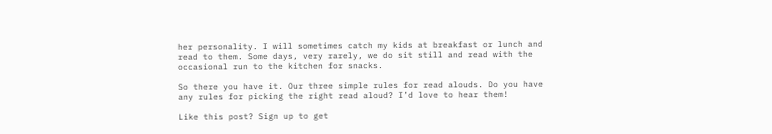her personality. I will sometimes catch my kids at breakfast or lunch and read to them. Some days, very rarely, we do sit still and read with the occasional run to the kitchen for snacks.

So there you have it. Our three simple rules for read alouds. Do you have any rules for picking the right read aloud? I’d love to hear them!

Like this post? Sign up to get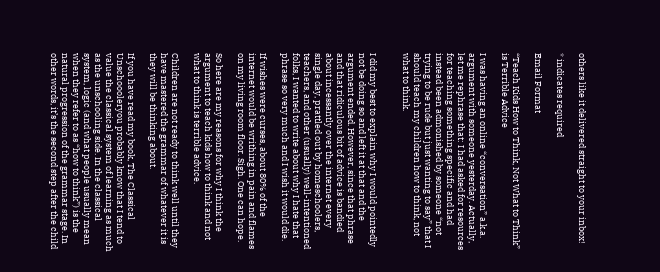others like it delivered straight to your inbox!

* indicates required

Email Format

“Teach Kids How to Think, Not What to Think” is Terrible Advice

I was having an online “conversation” a.k.a. argument with someone yesterday. Actually, let me rephrase that: I had asked for resources for teaching something specific and had instead been admonished by someone “not trying to be rude but just wanting to say” that I should teach my children how to think, not what to think.


I did my best to explain why I would pointedly not be doing so and left it at that and the argument ended. However, since that phrase and that ridiculous bit of advice is bandied about incessantly over the internet every single day, prattled out by homeschoolers, teachers, and other (usually) well-intentioned folks, I wanted to write about why I hate that phrase so very much and I wish it would die.

If wishes were curses, about 80% of the internet would be writhing in pain and flames on my living room floor. Sigh. One can hope.

So here are my reasons for why I think the argument to teach kids how to think and not what to think is terrible advice.

Children are not ready to think well until they have mastered the grammar of whatever it is they will be thinking about.

If you have read my book, The Classical Unschoooleryou probably know that I tend to value the classical system of learning as much as the unschooling side. In the classical system, logic (and what people usually mean when they refer to as “how to think”) is the natural progression of the grammar stage. In other words, it’s the second step after the child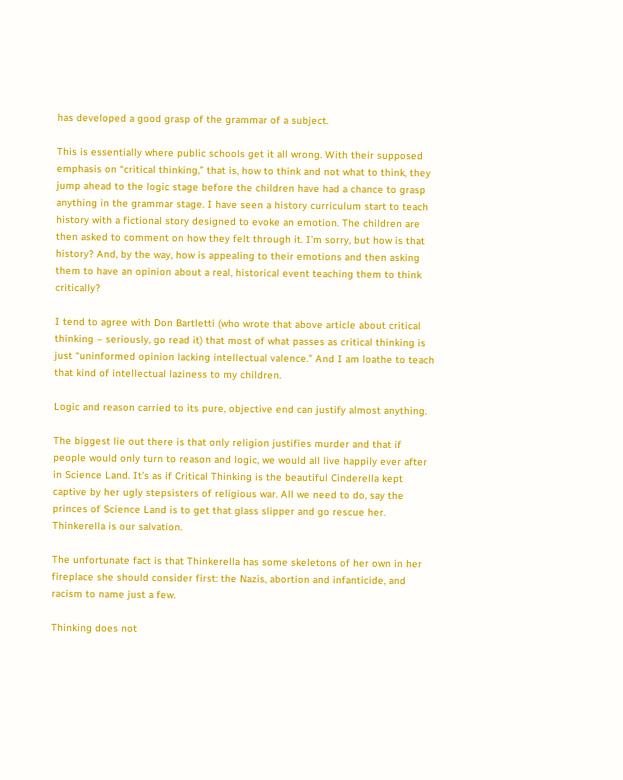has developed a good grasp of the grammar of a subject.

This is essentially where public schools get it all wrong. With their supposed emphasis on “critical thinking,” that is, how to think and not what to think, they jump ahead to the logic stage before the children have had a chance to grasp anything in the grammar stage. I have seen a history curriculum start to teach history with a fictional story designed to evoke an emotion. The children are then asked to comment on how they felt through it. I’m sorry, but how is that history? And, by the way, how is appealing to their emotions and then asking them to have an opinion about a real, historical event teaching them to think critically?

I tend to agree with Don Bartletti (who wrote that above article about critical thinking – seriously, go read it) that most of what passes as critical thinking is just “uninformed opinion lacking intellectual valence.” And I am loathe to teach that kind of intellectual laziness to my children.

Logic and reason carried to its pure, objective end can justify almost anything.

The biggest lie out there is that only religion justifies murder and that if people would only turn to reason and logic, we would all live happily ever after in Science Land. It’s as if Critical Thinking is the beautiful Cinderella kept captive by her ugly stepsisters of religious war. All we need to do, say the princes of Science Land is to get that glass slipper and go rescue her. Thinkerella is our salvation.

The unfortunate fact is that Thinkerella has some skeletons of her own in her fireplace she should consider first: the Nazis, abortion and infanticide, and racism to name just a few.

Thinking does not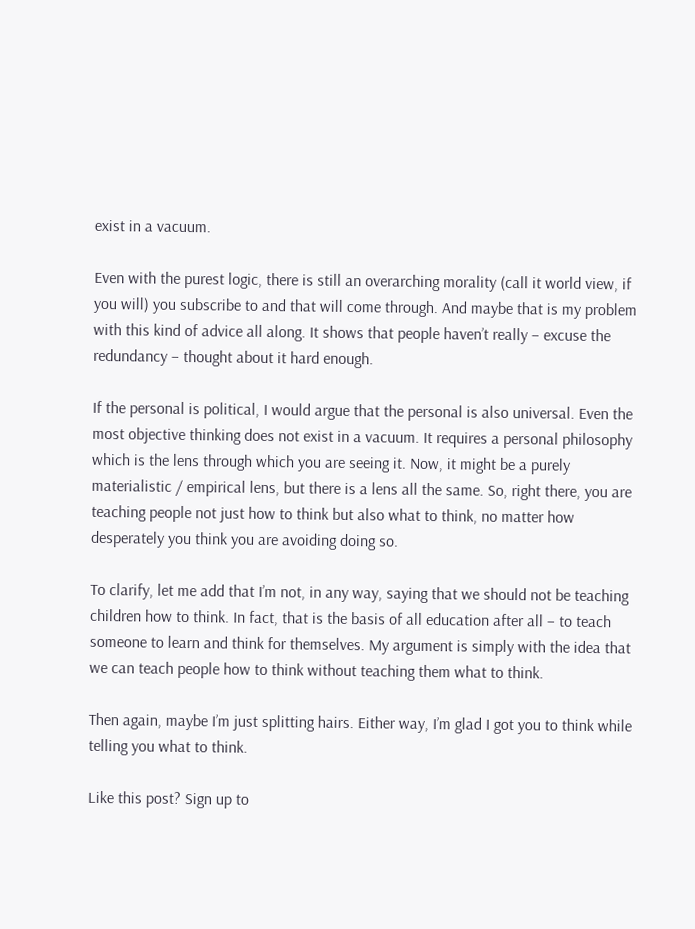exist in a vacuum.

Even with the purest logic, there is still an overarching morality (call it world view, if you will) you subscribe to and that will come through. And maybe that is my problem with this kind of advice all along. It shows that people haven’t really – excuse the redundancy – thought about it hard enough.

If the personal is political, I would argue that the personal is also universal. Even the most objective thinking does not exist in a vacuum. It requires a personal philosophy which is the lens through which you are seeing it. Now, it might be a purely materialistic / empirical lens, but there is a lens all the same. So, right there, you are teaching people not just how to think but also what to think, no matter how desperately you think you are avoiding doing so.

To clarify, let me add that I’m not, in any way, saying that we should not be teaching children how to think. In fact, that is the basis of all education after all – to teach someone to learn and think for themselves. My argument is simply with the idea that we can teach people how to think without teaching them what to think.

Then again, maybe I’m just splitting hairs. Either way, I’m glad I got you to think while telling you what to think.

Like this post? Sign up to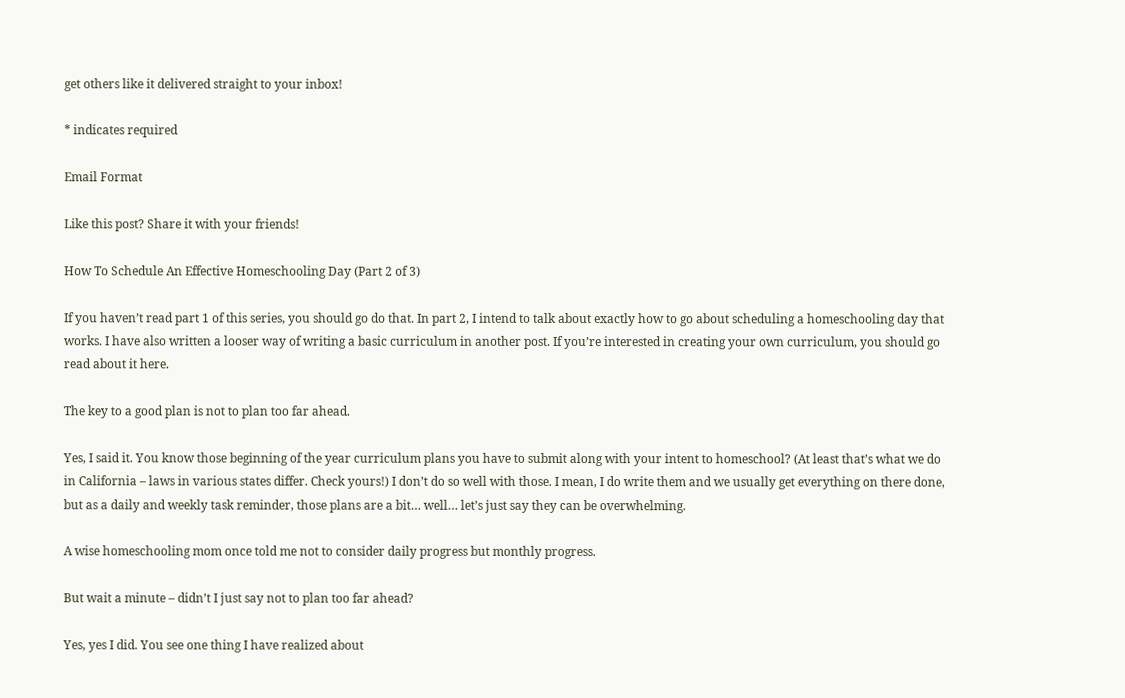get others like it delivered straight to your inbox!

* indicates required

Email Format

Like this post? Share it with your friends!

How To Schedule An Effective Homeschooling Day (Part 2 of 3)

If you haven’t read part 1 of this series, you should go do that. In part 2, I intend to talk about exactly how to go about scheduling a homeschooling day that works. I have also written a looser way of writing a basic curriculum in another post. If you’re interested in creating your own curriculum, you should go read about it here.

The key to a good plan is not to plan too far ahead.

Yes, I said it. You know those beginning of the year curriculum plans you have to submit along with your intent to homeschool? (At least that’s what we do in California – laws in various states differ. Check yours!) I don’t do so well with those. I mean, I do write them and we usually get everything on there done, but as a daily and weekly task reminder, those plans are a bit… well… let’s just say they can be overwhelming.

A wise homeschooling mom once told me not to consider daily progress but monthly progress.

But wait a minute – didn’t I just say not to plan too far ahead?

Yes, yes I did. You see one thing I have realized about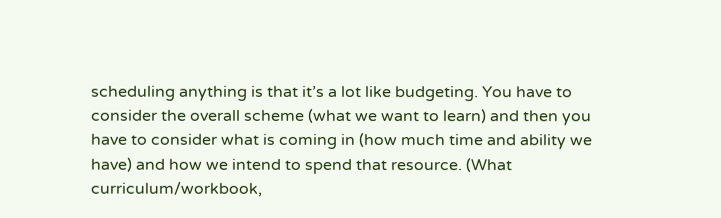scheduling anything is that it’s a lot like budgeting. You have to consider the overall scheme (what we want to learn) and then you have to consider what is coming in (how much time and ability we have) and how we intend to spend that resource. (What curriculum/workbook,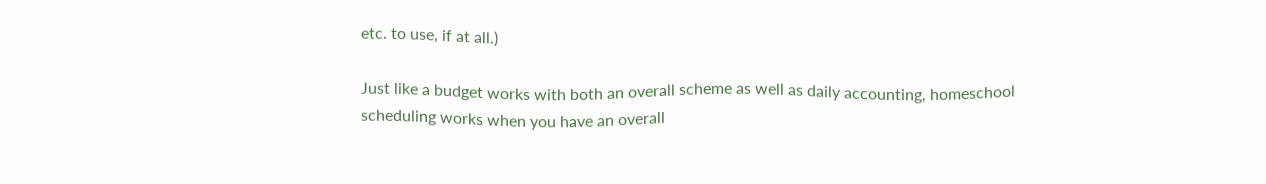etc. to use, if at all.)

Just like a budget works with both an overall scheme as well as daily accounting, homeschool scheduling works when you have an overall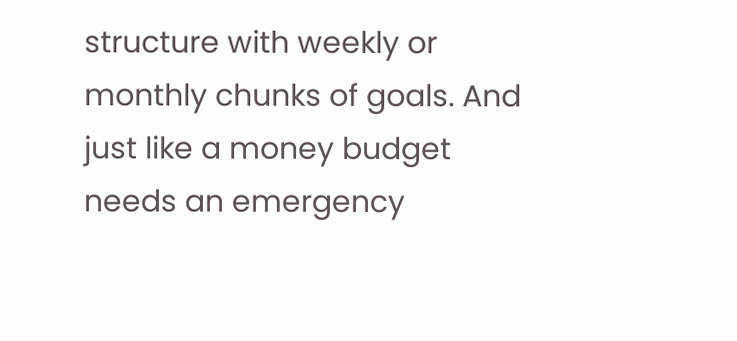structure with weekly or monthly chunks of goals. And just like a money budget needs an emergency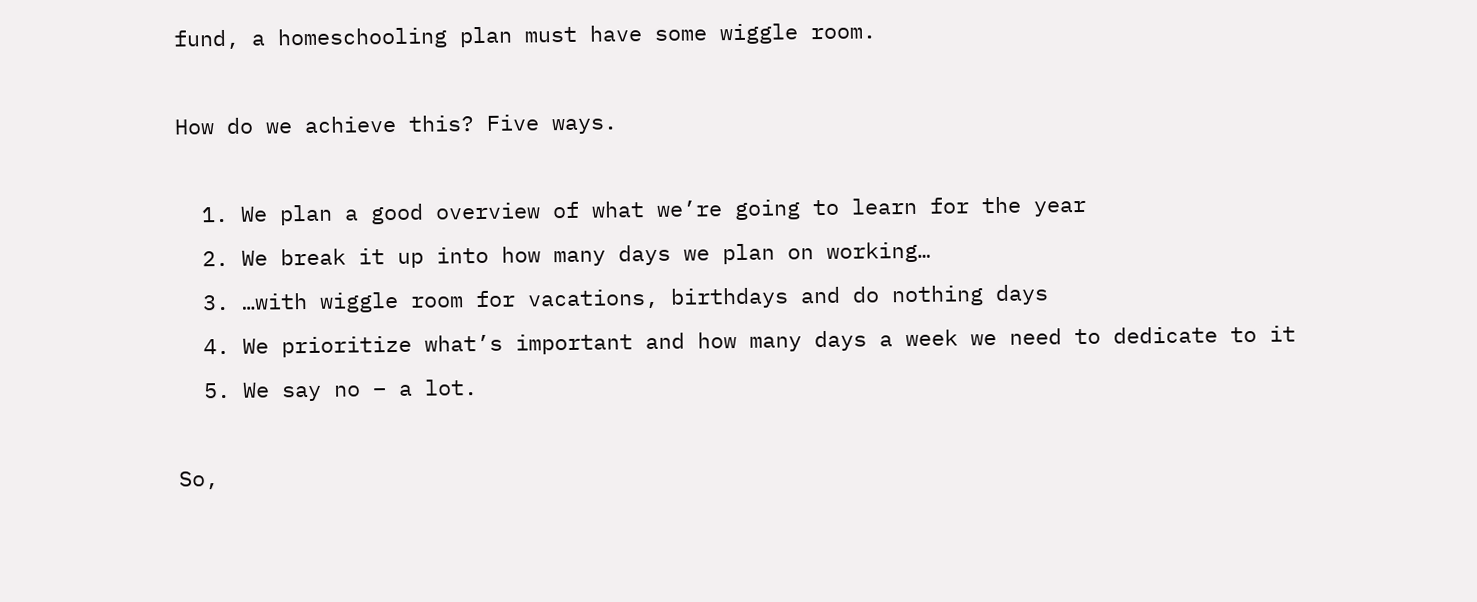fund, a homeschooling plan must have some wiggle room.

How do we achieve this? Five ways.

  1. We plan a good overview of what we’re going to learn for the year
  2. We break it up into how many days we plan on working…
  3. …with wiggle room for vacations, birthdays and do nothing days
  4. We prioritize what’s important and how many days a week we need to dedicate to it
  5. We say no – a lot.

So,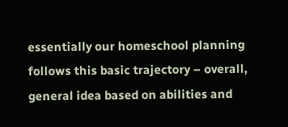essentially our homeschool planning follows this basic trajectory – overall, general idea based on abilities and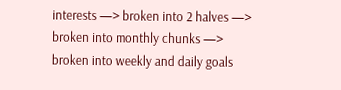interests —> broken into 2 halves —> broken into monthly chunks —> broken into weekly and daily goals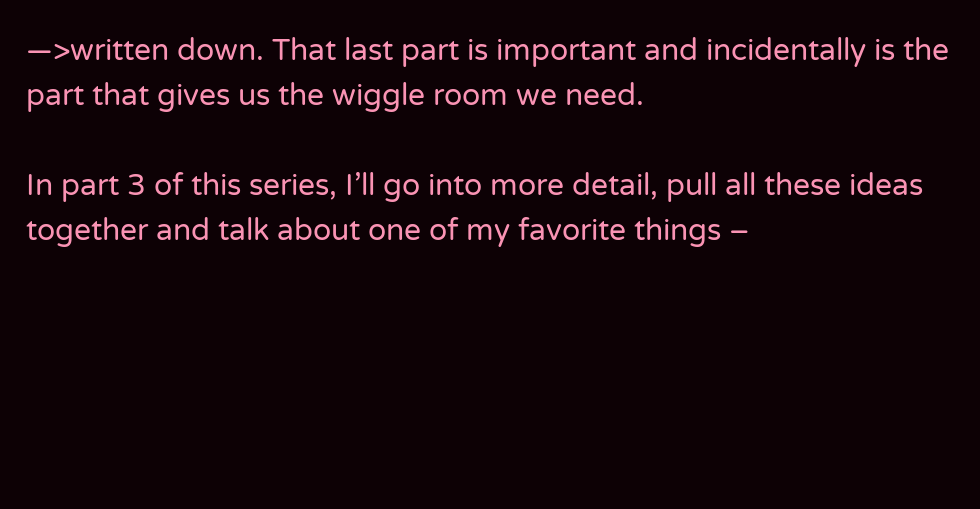—>written down. That last part is important and incidentally is the part that gives us the wiggle room we need.

In part 3 of this series, I’ll go into more detail, pull all these ideas together and talk about one of my favorite things –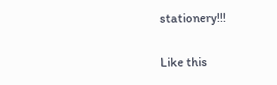stationery!!!

Like this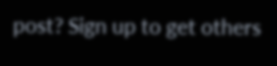post? Sign up to get others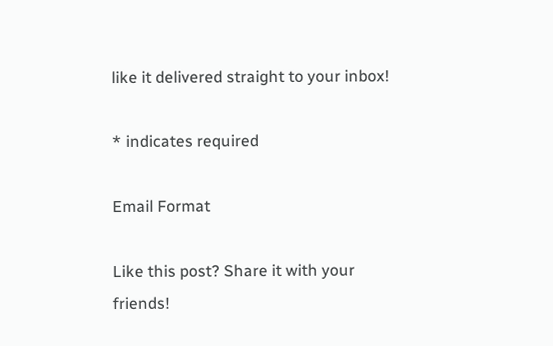like it delivered straight to your inbox!

* indicates required

Email Format

Like this post? Share it with your friends!